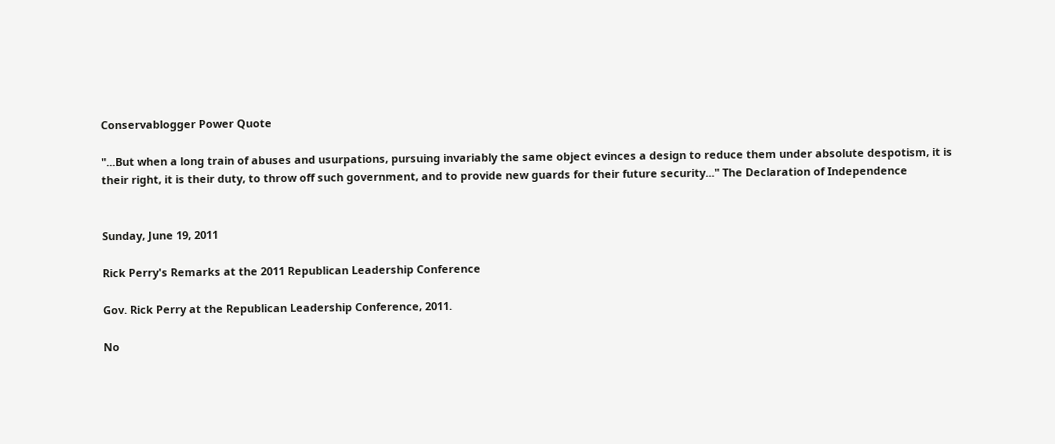Conservablogger Power Quote

"...But when a long train of abuses and usurpations, pursuing invariably the same object evinces a design to reduce them under absolute despotism, it is their right, it is their duty, to throw off such government, and to provide new guards for their future security..." The Declaration of Independence


Sunday, June 19, 2011

Rick Perry's Remarks at the 2011 Republican Leadership Conference

Gov. Rick Perry at the Republican Leadership Conference, 2011.

No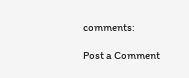comments:

Post a Comment